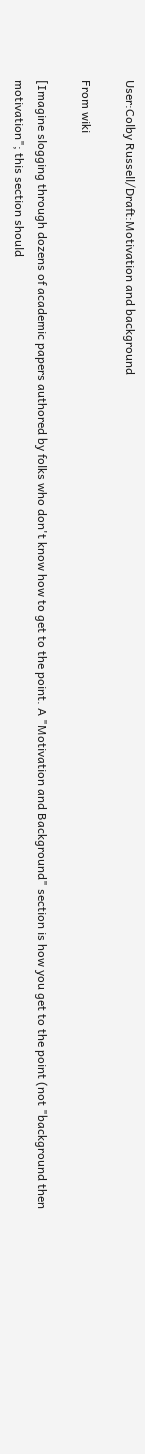User:Colby Russell/Draft:Motivation and background

From wiki

[Imagine slogging through dozens of academic papers authored by folks who don't know how to get to the point. A "Motivation and Background" section is how you get to the point (not "background then motivation"; this section should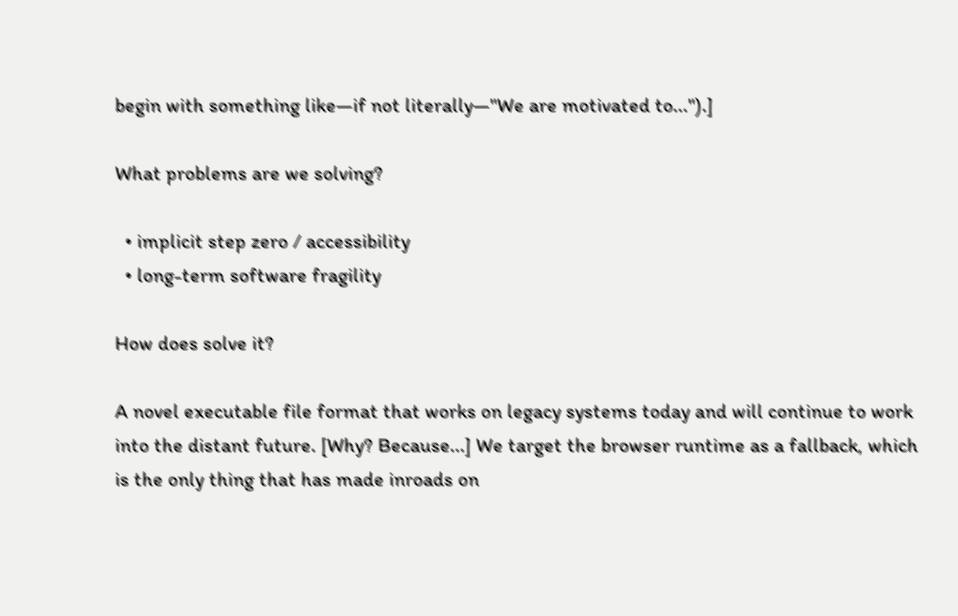begin with something like—if not literally—"We are motivated to...").]

What problems are we solving?

  • implicit step zero / accessibility
  • long-term software fragility

How does solve it?

A novel executable file format that works on legacy systems today and will continue to work into the distant future. [Why? Because...] We target the browser runtime as a fallback, which is the only thing that has made inroads on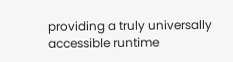providing a truly universally accessible runtime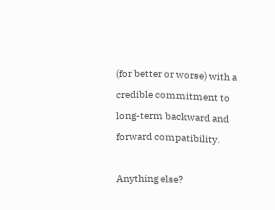(for better or worse) with a credible commitment to long-term backward and forward compatibility.

Anything else?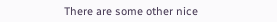There are some other nice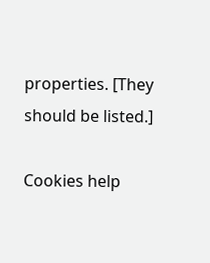properties. [They should be listed.]

Cookies help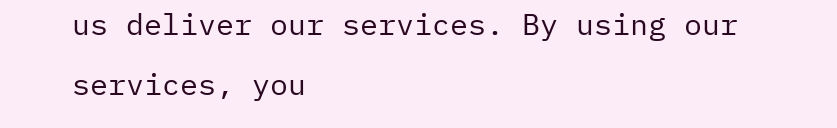us deliver our services. By using our services, you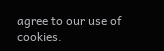agree to our use of cookies.